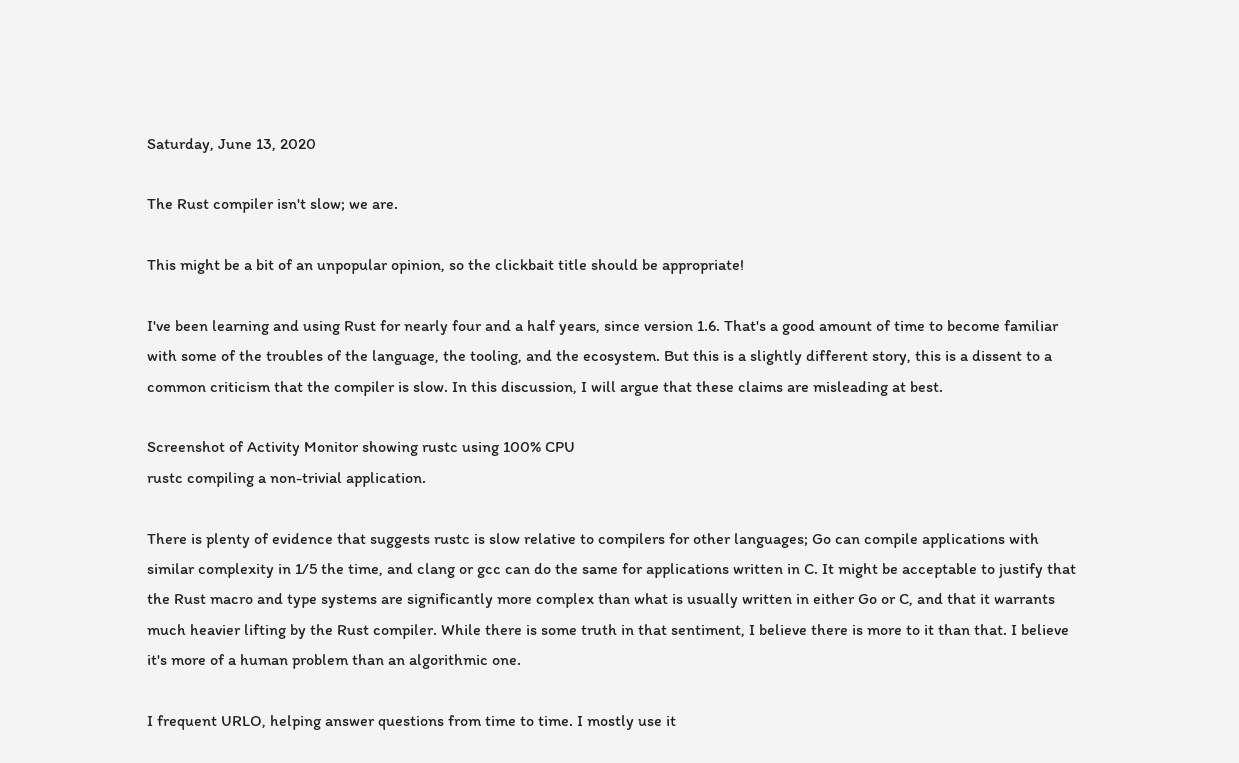Saturday, June 13, 2020

The Rust compiler isn't slow; we are.

This might be a bit of an unpopular opinion, so the clickbait title should be appropriate!

I've been learning and using Rust for nearly four and a half years, since version 1.6. That's a good amount of time to become familiar with some of the troubles of the language, the tooling, and the ecosystem. But this is a slightly different story, this is a dissent to a common criticism that the compiler is slow. In this discussion, I will argue that these claims are misleading at best.

Screenshot of Activity Monitor showing rustc using 100% CPU
rustc compiling a non-trivial application.

There is plenty of evidence that suggests rustc is slow relative to compilers for other languages; Go can compile applications with similar complexity in 1/5 the time, and clang or gcc can do the same for applications written in C. It might be acceptable to justify that the Rust macro and type systems are significantly more complex than what is usually written in either Go or C, and that it warrants much heavier lifting by the Rust compiler. While there is some truth in that sentiment, I believe there is more to it than that. I believe it's more of a human problem than an algorithmic one.

I frequent URLO, helping answer questions from time to time. I mostly use it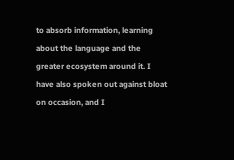to absorb information, learning about the language and the greater ecosystem around it. I have also spoken out against bloat on occasion, and I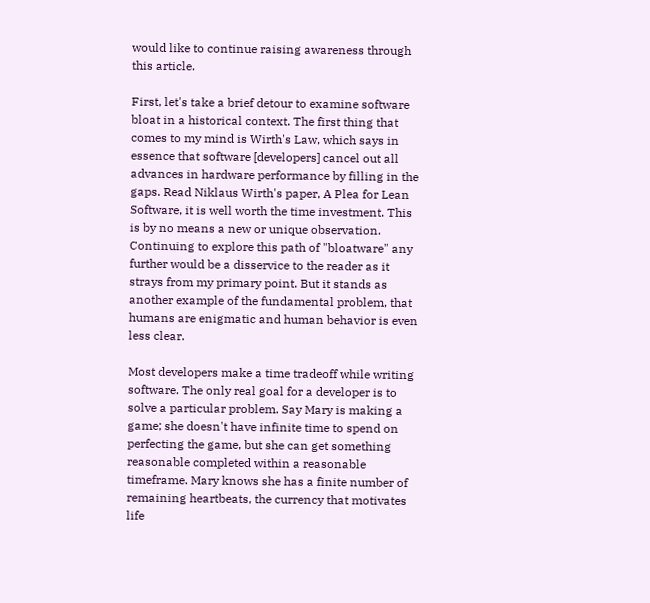would like to continue raising awareness through this article.

First, let's take a brief detour to examine software bloat in a historical context. The first thing that comes to my mind is Wirth's Law, which says in essence that software [developers] cancel out all advances in hardware performance by filling in the gaps. Read Niklaus Wirth's paper, A Plea for Lean Software, it is well worth the time investment. This is by no means a new or unique observation. Continuing to explore this path of "bloatware" any further would be a disservice to the reader as it strays from my primary point. But it stands as another example of the fundamental problem, that humans are enigmatic and human behavior is even less clear.

Most developers make a time tradeoff while writing software. The only real goal for a developer is to solve a particular problem. Say Mary is making a game; she doesn't have infinite time to spend on perfecting the game, but she can get something reasonable completed within a reasonable timeframe. Mary knows she has a finite number of remaining heartbeats, the currency that motivates life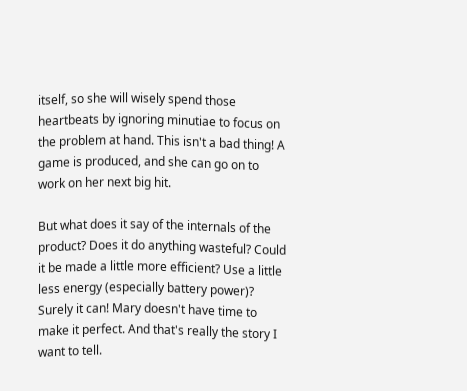itself, so she will wisely spend those heartbeats by ignoring minutiae to focus on the problem at hand. This isn't a bad thing! A game is produced, and she can go on to work on her next big hit.

But what does it say of the internals of the product? Does it do anything wasteful? Could it be made a little more efficient? Use a little less energy (especially battery power)? Surely it can! Mary doesn't have time to make it perfect. And that's really the story I want to tell.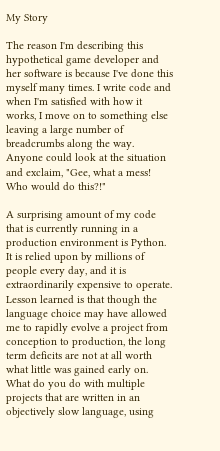My Story

The reason I'm describing this hypothetical game developer and her software is because I've done this myself many times. I write code and when I'm satisfied with how it works, I move on to something else  leaving a large number of breadcrumbs along the way. Anyone could look at the situation and exclaim, "Gee, what a mess! Who would do this?!"

A surprising amount of my code that is currently running in a production environment is Python. It is relied upon by millions of people every day, and it is extraordinarily expensive to operate. Lesson learned is that though the language choice may have allowed me to rapidly evolve a project from conception to production, the long term deficits are not at all worth what little was gained early on. What do you do with multiple projects that are written in an objectively slow language, using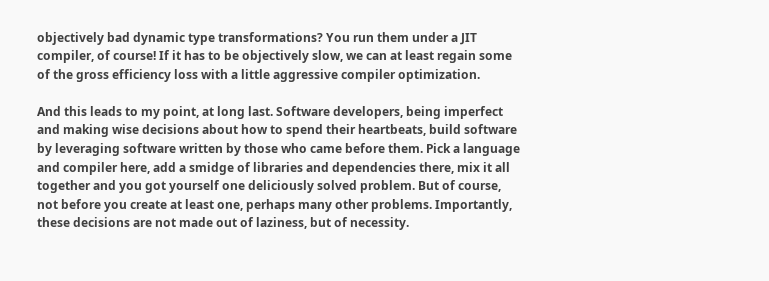objectively bad dynamic type transformations? You run them under a JIT compiler, of course! If it has to be objectively slow, we can at least regain some of the gross efficiency loss with a little aggressive compiler optimization.

And this leads to my point, at long last. Software developers, being imperfect and making wise decisions about how to spend their heartbeats, build software by leveraging software written by those who came before them. Pick a language and compiler here, add a smidge of libraries and dependencies there, mix it all together and you got yourself one deliciously solved problem. But of course, not before you create at least one, perhaps many other problems. Importantly, these decisions are not made out of laziness, but of necessity.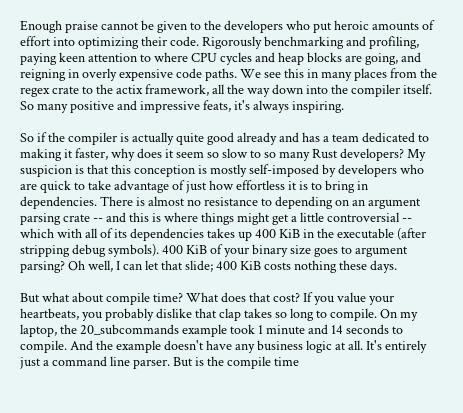Enough praise cannot be given to the developers who put heroic amounts of effort into optimizing their code. Rigorously benchmarking and profiling, paying keen attention to where CPU cycles and heap blocks are going, and reigning in overly expensive code paths. We see this in many places from the regex crate to the actix framework, all the way down into the compiler itself. So many positive and impressive feats, it's always inspiring.

So if the compiler is actually quite good already and has a team dedicated to making it faster, why does it seem so slow to so many Rust developers? My suspicion is that this conception is mostly self-imposed by developers who are quick to take advantage of just how effortless it is to bring in dependencies. There is almost no resistance to depending on an argument parsing crate -- and this is where things might get a little controversial -- which with all of its dependencies takes up 400 KiB in the executable (after stripping debug symbols). 400 KiB of your binary size goes to argument parsing? Oh well, I can let that slide; 400 KiB costs nothing these days.

But what about compile time? What does that cost? If you value your heartbeats, you probably dislike that clap takes so long to compile. On my laptop, the 20_subcommands example took 1 minute and 14 seconds to compile. And the example doesn't have any business logic at all. It's entirely just a command line parser. But is the compile time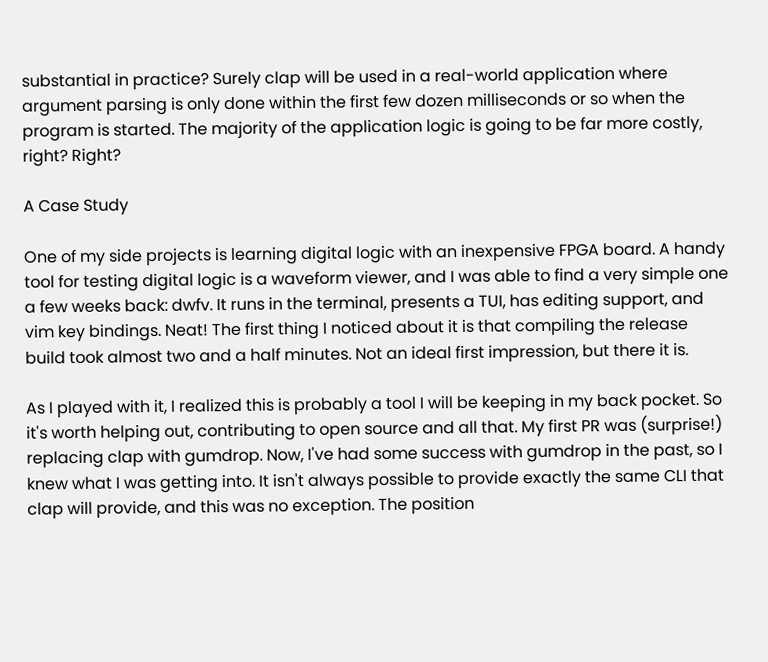substantial in practice? Surely clap will be used in a real-world application where argument parsing is only done within the first few dozen milliseconds or so when the program is started. The majority of the application logic is going to be far more costly, right? Right?

A Case Study

One of my side projects is learning digital logic with an inexpensive FPGA board. A handy tool for testing digital logic is a waveform viewer, and I was able to find a very simple one a few weeks back: dwfv. It runs in the terminal, presents a TUI, has editing support, and vim key bindings. Neat! The first thing I noticed about it is that compiling the release build took almost two and a half minutes. Not an ideal first impression, but there it is.

As I played with it, I realized this is probably a tool I will be keeping in my back pocket. So it's worth helping out, contributing to open source and all that. My first PR was (surprise!) replacing clap with gumdrop. Now, I've had some success with gumdrop in the past, so I knew what I was getting into. It isn't always possible to provide exactly the same CLI that clap will provide, and this was no exception. The position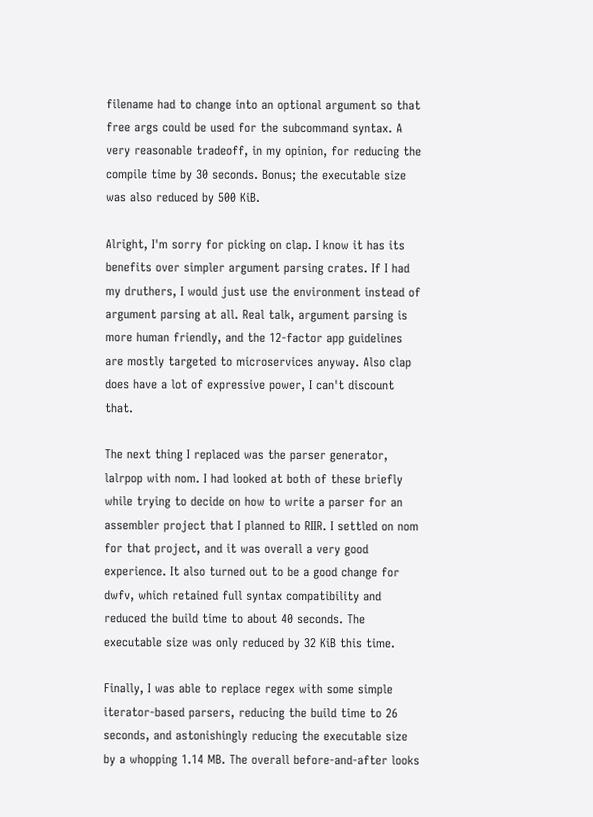filename had to change into an optional argument so that free args could be used for the subcommand syntax. A very reasonable tradeoff, in my opinion, for reducing the compile time by 30 seconds. Bonus; the executable size was also reduced by 500 KiB.

Alright, I'm sorry for picking on clap. I know it has its benefits over simpler argument parsing crates. If I had my druthers, I would just use the environment instead of argument parsing at all. Real talk, argument parsing is more human friendly, and the 12-factor app guidelines are mostly targeted to microservices anyway. Also clap does have a lot of expressive power, I can't discount that.

The next thing I replaced was the parser generator, lalrpop with nom. I had looked at both of these briefly while trying to decide on how to write a parser for an assembler project that I planned to RIIR. I settled on nom for that project, and it was overall a very good experience. It also turned out to be a good change for dwfv, which retained full syntax compatibility and reduced the build time to about 40 seconds. The executable size was only reduced by 32 KiB this time.

Finally, I was able to replace regex with some simple iterator-based parsers, reducing the build time to 26 seconds, and astonishingly reducing the executable size by a whopping 1.14 MB. The overall before-and-after looks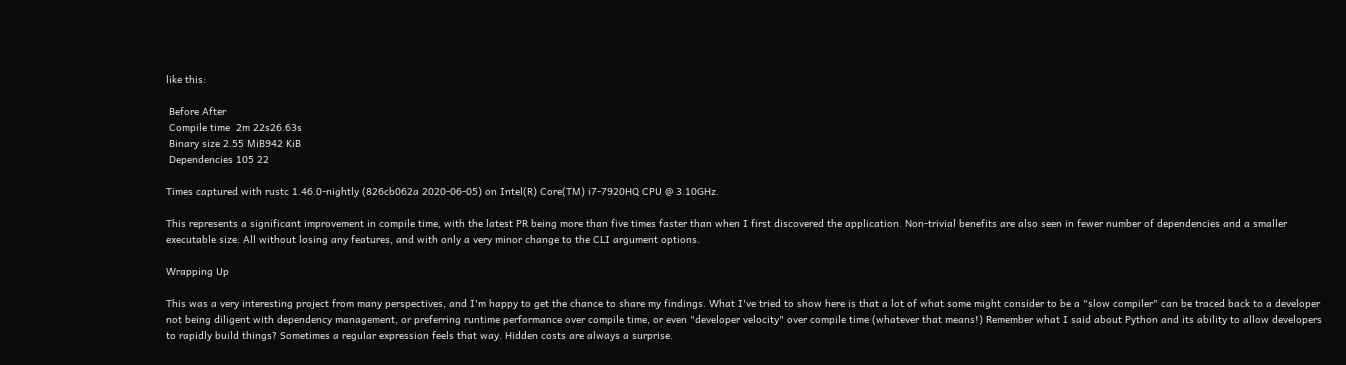like this:

 Before After
 Compile time  2m 22s26.63s
 Binary size 2.55 MiB942 KiB
 Dependencies 105 22

Times captured with rustc 1.46.0-nightly (826cb062a 2020-06-05) on Intel(R) Core(TM) i7-7920HQ CPU @ 3.10GHz.

This represents a significant improvement in compile time, with the latest PR being more than five times faster than when I first discovered the application. Non-trivial benefits are also seen in fewer number of dependencies and a smaller executable size. All without losing any features, and with only a very minor change to the CLI argument options.

Wrapping Up

This was a very interesting project from many perspectives, and I'm happy to get the chance to share my findings. What I've tried to show here is that a lot of what some might consider to be a "slow compiler" can be traced back to a developer not being diligent with dependency management, or preferring runtime performance over compile time, or even "developer velocity" over compile time (whatever that means!) Remember what I said about Python and its ability to allow developers to rapidly build things? Sometimes a regular expression feels that way. Hidden costs are always a surprise.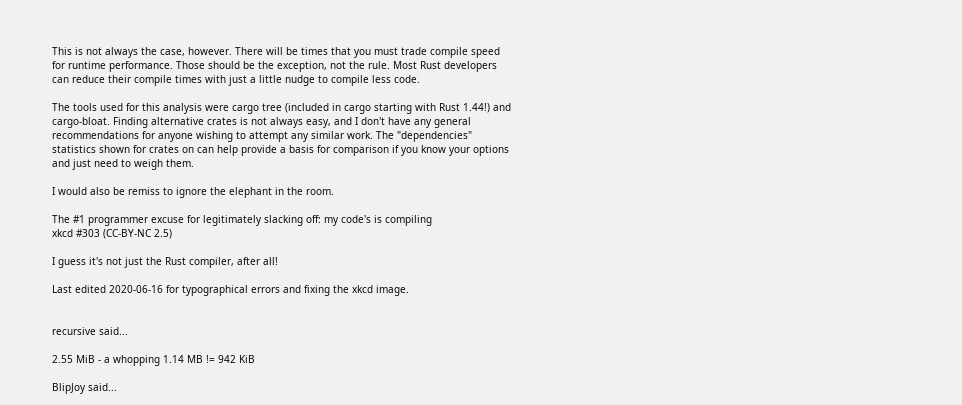This is not always the case, however. There will be times that you must trade compile speed for runtime performance. Those should be the exception, not the rule. Most Rust developers can reduce their compile times with just a little nudge to compile less code.

The tools used for this analysis were cargo tree (included in cargo starting with Rust 1.44!) and cargo-bloat. Finding alternative crates is not always easy, and I don't have any general recommendations for anyone wishing to attempt any similar work. The "dependencies" statistics shown for crates on can help provide a basis for comparison if you know your options and just need to weigh them.

I would also be remiss to ignore the elephant in the room.

The #1 programmer excuse for legitimately slacking off: my code's is compiling
xkcd #303 (CC-BY-NC 2.5)

I guess it's not just the Rust compiler, after all!

Last edited 2020-06-16 for typographical errors and fixing the xkcd image.


recursive said...

2.55 MiB - a whopping 1.14 MB != 942 KiB

BlipJoy said...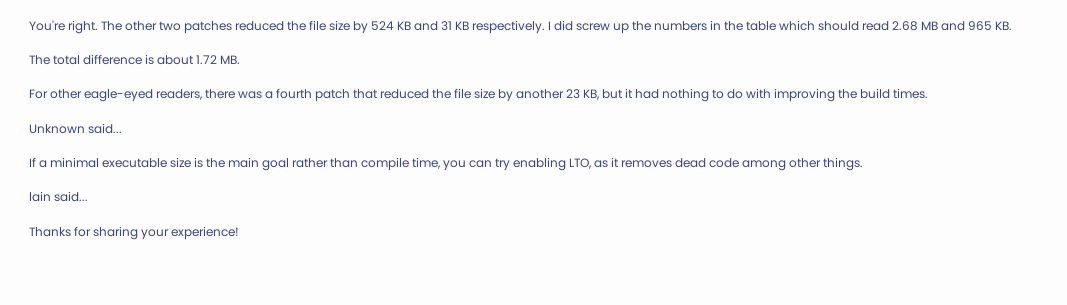You're right. The other two patches reduced the file size by 524 KB and 31 KB respectively. I did screw up the numbers in the table which should read 2.68 MB and 965 KB.

The total difference is about 1.72 MB.

For other eagle-eyed readers, there was a fourth patch that reduced the file size by another 23 KB, but it had nothing to do with improving the build times.

Unknown said...

If a minimal executable size is the main goal rather than compile time, you can try enabling LTO, as it removes dead code among other things.

lain said...

Thanks for sharing your experience!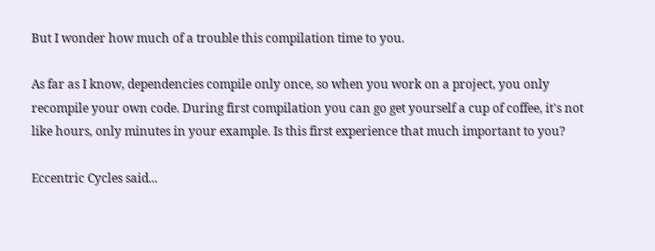But I wonder how much of a trouble this compilation time to you.

As far as I know, dependencies compile only once, so when you work on a project, you only recompile your own code. During first compilation you can go get yourself a cup of coffee, it's not like hours, only minutes in your example. Is this first experience that much important to you?

Eccentric Cycles said...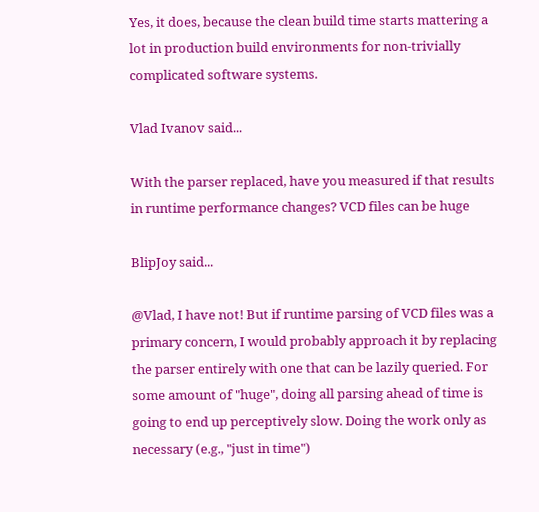Yes, it does, because the clean build time starts mattering a lot in production build environments for non-trivially complicated software systems.

Vlad Ivanov said...

With the parser replaced, have you measured if that results in runtime performance changes? VCD files can be huge

BlipJoy said...

@Vlad, I have not! But if runtime parsing of VCD files was a primary concern, I would probably approach it by replacing the parser entirely with one that can be lazily queried. For some amount of "huge", doing all parsing ahead of time is going to end up perceptively slow. Doing the work only as necessary (e.g., "just in time")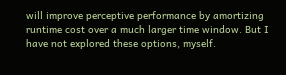will improve perceptive performance by amortizing runtime cost over a much larger time window. But I have not explored these options, myself.